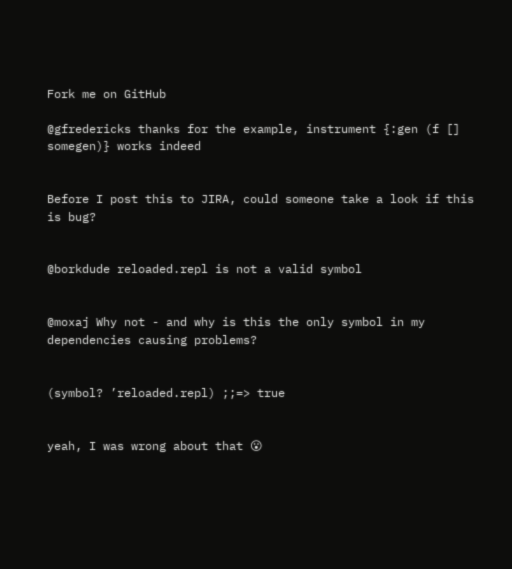Fork me on GitHub

@gfredericks thanks for the example, instrument {:gen (f [] somegen)} works indeed


Before I post this to JIRA, could someone take a look if this is bug?


@borkdude reloaded.repl is not a valid symbol


@moxaj Why not - and why is this the only symbol in my dependencies causing problems?


(symbol? ’reloaded.repl) ;;=> true


yeah, I was wrong about that 😮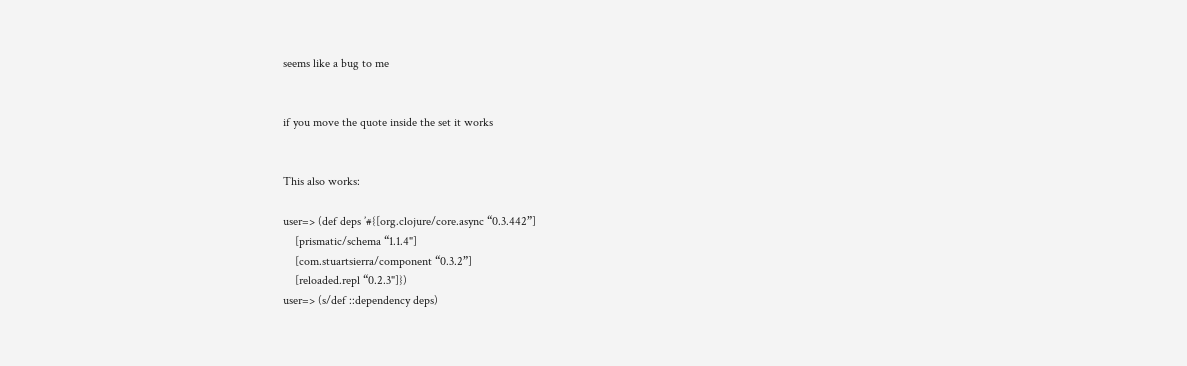seems like a bug to me


if you move the quote inside the set it works


This also works:

user=> (def deps ’#{[org.clojure/core.async “0.3.442”]
    [prismatic/schema “1.1.4"]
    [com.stuartsierra/component “0.3.2”]
    [reloaded.repl “0.2.3"]})
user=> (s/def ::dependency deps)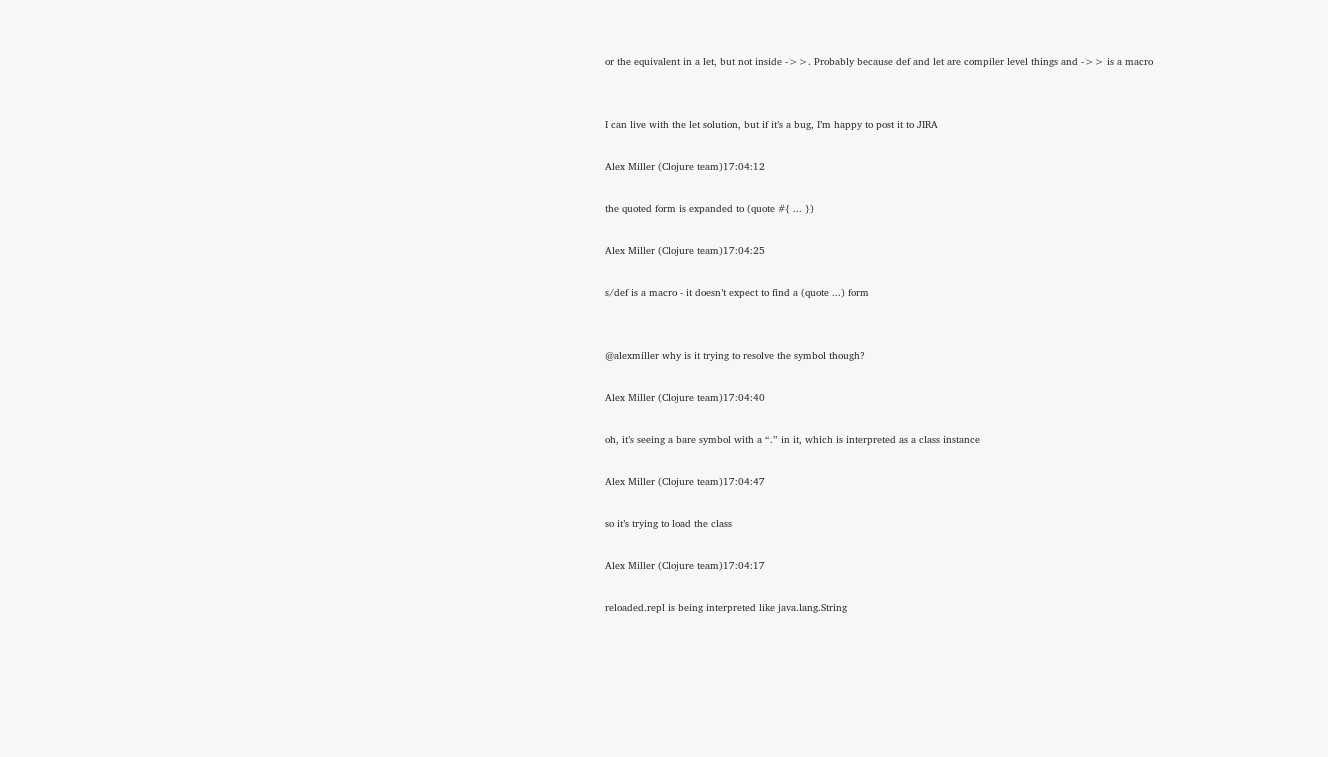or the equivalent in a let, but not inside ->>. Probably because def and let are compiler level things and ->> is a macro


I can live with the let solution, but if it’s a bug, I’m happy to post it to JIRA

Alex Miller (Clojure team)17:04:12

the quoted form is expanded to (quote #{ ... })

Alex Miller (Clojure team)17:04:25

s/def is a macro - it doesn’t expect to find a (quote ...) form


@alexmiller why is it trying to resolve the symbol though?

Alex Miller (Clojure team)17:04:40

oh, it’s seeing a bare symbol with a “.” in it, which is interpreted as a class instance

Alex Miller (Clojure team)17:04:47

so it’s trying to load the class

Alex Miller (Clojure team)17:04:17

reloaded.repl is being interpreted like java.lang.String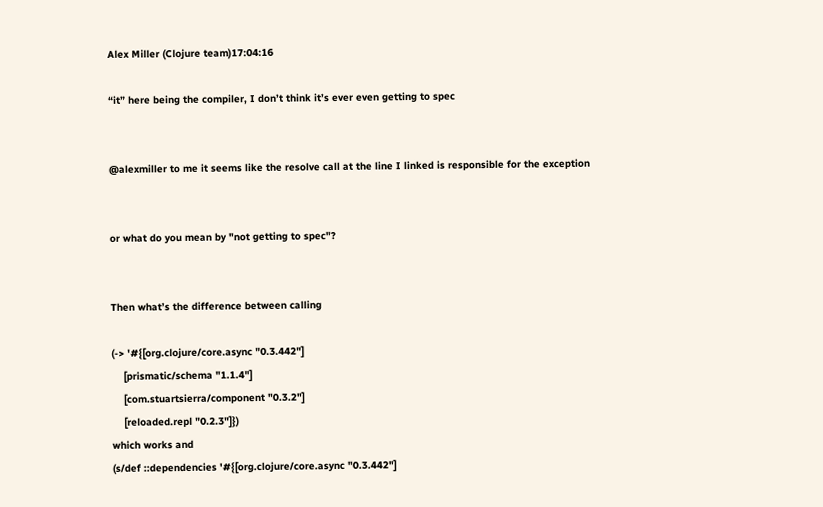Alex Miller (Clojure team)17:04:16

“it” here being the compiler, I don’t think it’s ever even getting to spec


@alexmiller to me it seems like the resolve call at the line I linked is responsible for the exception


or what do you mean by "not getting to spec"?


Then what’s the difference between calling

(-> '#{[org.clojure/core.async "0.3.442"]
    [prismatic/schema "1.1.4"]
    [com.stuartsierra/component "0.3.2"]
    [reloaded.repl "0.2.3"]})
which works and
(s/def ::dependencies '#{[org.clojure/core.async "0.3.442"]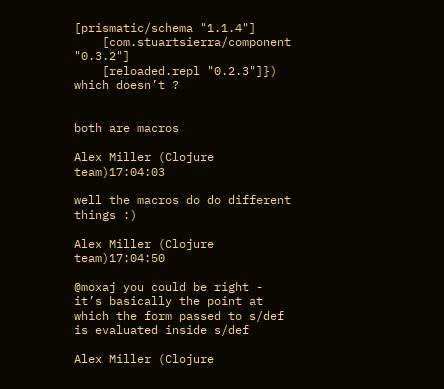[prismatic/schema "1.1.4"]
    [com.stuartsierra/component "0.3.2"]
    [reloaded.repl "0.2.3"]})
which doesn’t ?


both are macros

Alex Miller (Clojure team)17:04:03

well the macros do do different things :)

Alex Miller (Clojure team)17:04:50

@moxaj you could be right - it’s basically the point at which the form passed to s/def is evaluated inside s/def

Alex Miller (Clojure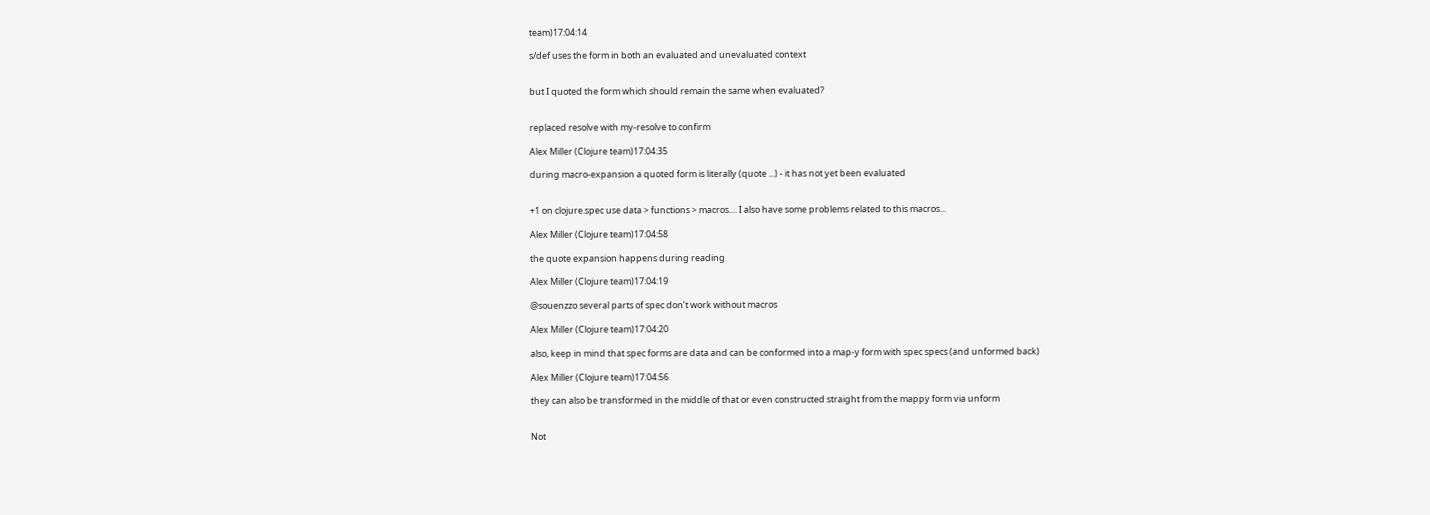team)17:04:14

s/def uses the form in both an evaluated and unevaluated context


but I quoted the form which should remain the same when evaluated?


replaced resolve with my-resolve to confirm

Alex Miller (Clojure team)17:04:35

during macro-expansion a quoted form is literally (quote ...) - it has not yet been evaluated


+1 on clojure.spec use data > functions > macros.... I also have some problems related to this macros...

Alex Miller (Clojure team)17:04:58

the quote expansion happens during reading

Alex Miller (Clojure team)17:04:19

@souenzzo several parts of spec don’t work without macros

Alex Miller (Clojure team)17:04:20

also, keep in mind that spec forms are data and can be conformed into a map-y form with spec specs (and unformed back)

Alex Miller (Clojure team)17:04:56

they can also be transformed in the middle of that or even constructed straight from the mappy form via unform


Not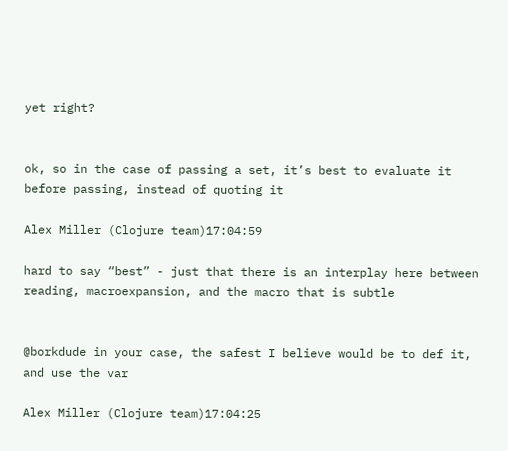yet right?


ok, so in the case of passing a set, it’s best to evaluate it before passing, instead of quoting it

Alex Miller (Clojure team)17:04:59

hard to say “best” - just that there is an interplay here between reading, macroexpansion, and the macro that is subtle


@borkdude in your case, the safest I believe would be to def it, and use the var

Alex Miller (Clojure team)17:04:25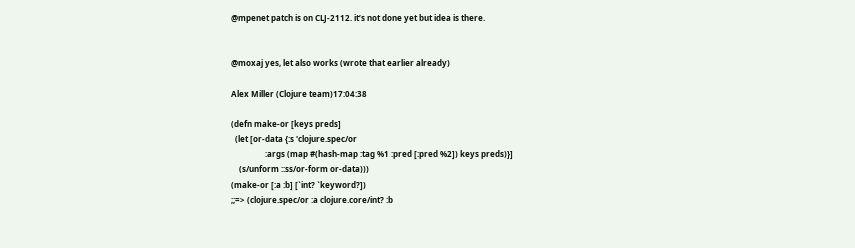@mpenet patch is on CLJ-2112. it’s not done yet but idea is there.


@moxaj yes, let also works (wrote that earlier already)

Alex Miller (Clojure team)17:04:38

(defn make-or [keys preds]
  (let [or-data {:s 'clojure.spec/or
                 :args (map #(hash-map :tag %1 :pred [:pred %2]) keys preds)}]
    (s/unform ::ss/or-form or-data)))
(make-or [:a :b] [`int? `keyword?])
;;=> (clojure.spec/or :a clojure.core/int? :b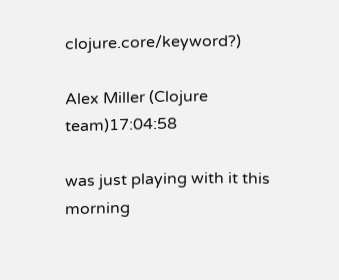clojure.core/keyword?)

Alex Miller (Clojure team)17:04:58

was just playing with it this morning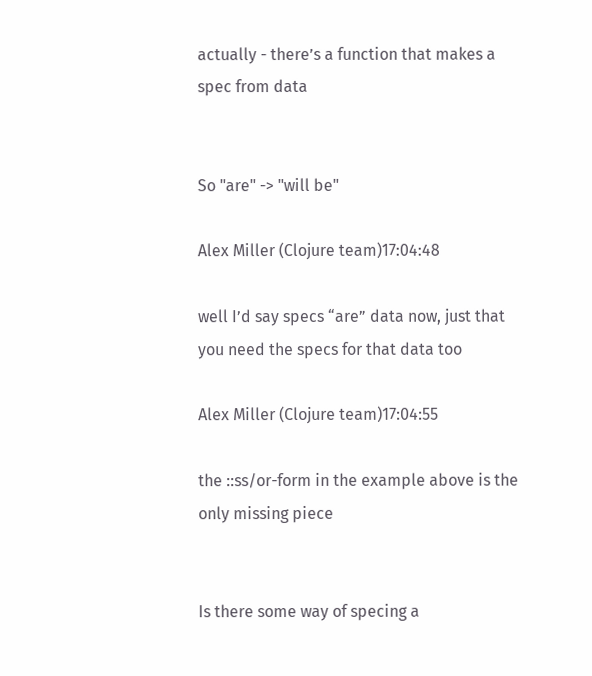actually - there’s a function that makes a spec from data


So "are" -> "will be"

Alex Miller (Clojure team)17:04:48

well I’d say specs “are” data now, just that you need the specs for that data too

Alex Miller (Clojure team)17:04:55

the ::ss/or-form in the example above is the only missing piece


Is there some way of specing a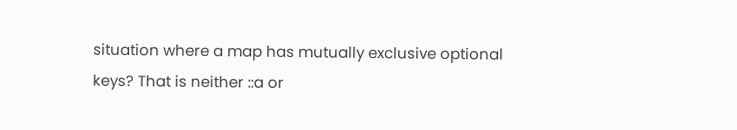situation where a map has mutually exclusive optional keys? That is neither ::a or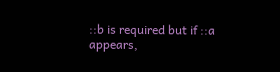::b is required but if ::a appears,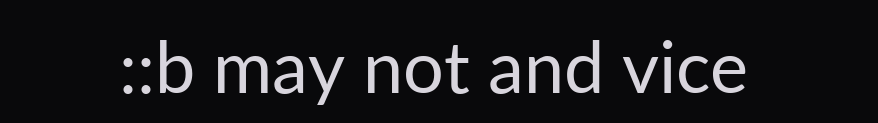::b may not and vice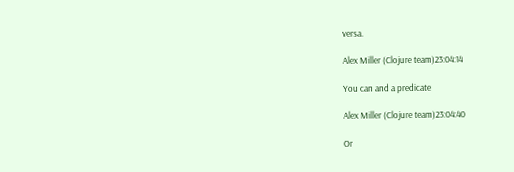versa.

Alex Miller (Clojure team)23:04:14

You can and a predicate

Alex Miller (Clojure team)23:04:40

Or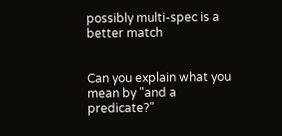possibly multi-spec is a better match


Can you explain what you mean by "and a predicate?"